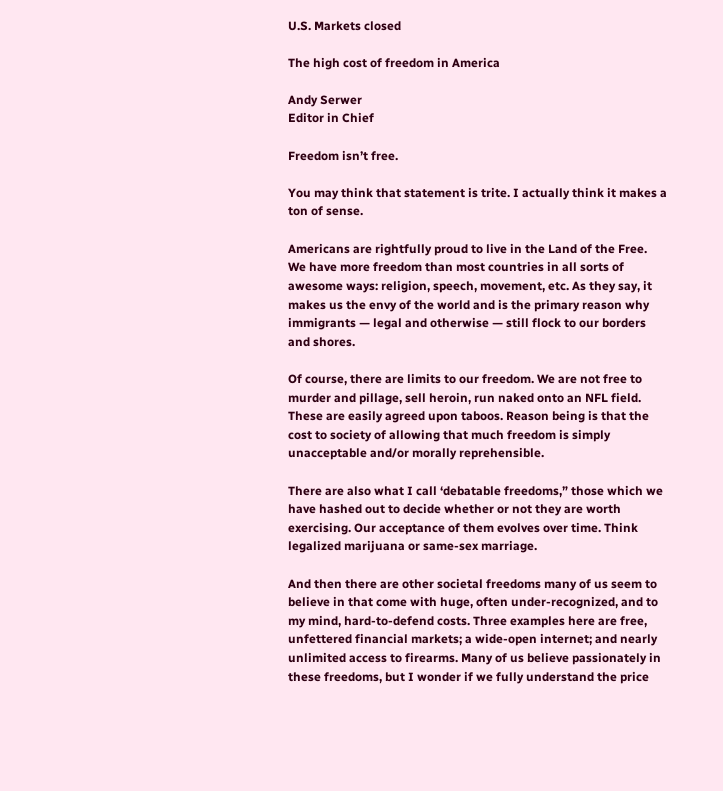U.S. Markets closed

The high cost of freedom in America

Andy Serwer
Editor in Chief

Freedom isn’t free.

You may think that statement is trite. I actually think it makes a ton of sense.

Americans are rightfully proud to live in the Land of the Free. We have more freedom than most countries in all sorts of awesome ways: religion, speech, movement, etc. As they say, it makes us the envy of the world and is the primary reason why immigrants — legal and otherwise — still flock to our borders and shores.

Of course, there are limits to our freedom. We are not free to murder and pillage, sell heroin, run naked onto an NFL field. These are easily agreed upon taboos. Reason being is that the cost to society of allowing that much freedom is simply unacceptable and/or morally reprehensible.

There are also what I call ‘debatable freedoms,” those which we have hashed out to decide whether or not they are worth exercising. Our acceptance of them evolves over time. Think legalized marijuana or same-sex marriage.

And then there are other societal freedoms many of us seem to believe in that come with huge, often under-recognized, and to my mind, hard-to-defend costs. Three examples here are free, unfettered financial markets; a wide-open internet; and nearly unlimited access to firearms. Many of us believe passionately in these freedoms, but I wonder if we fully understand the price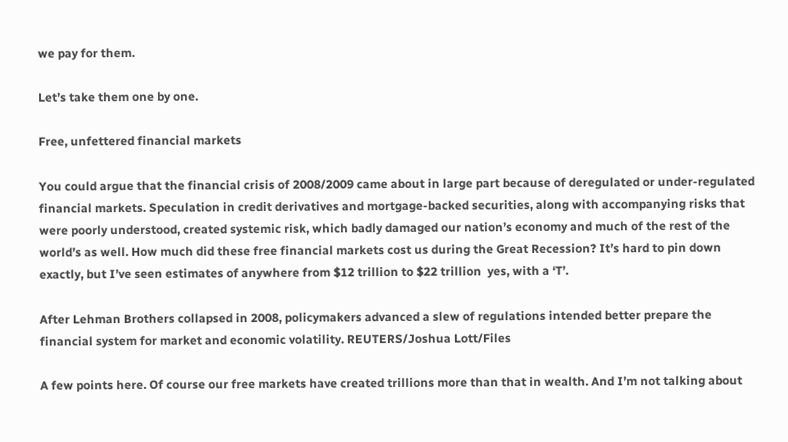we pay for them.

Let’s take them one by one.

Free, unfettered financial markets

You could argue that the financial crisis of 2008/2009 came about in large part because of deregulated or under-regulated financial markets. Speculation in credit derivatives and mortgage-backed securities, along with accompanying risks that were poorly understood, created systemic risk, which badly damaged our nation’s economy and much of the rest of the world’s as well. How much did these free financial markets cost us during the Great Recession? It’s hard to pin down exactly, but I’ve seen estimates of anywhere from $12 trillion to $22 trillion  yes, with a ‘T’.

After Lehman Brothers collapsed in 2008, policymakers advanced a slew of regulations intended better prepare the financial system for market and economic volatility. REUTERS/Joshua Lott/Files

A few points here. Of course our free markets have created trillions more than that in wealth. And I’m not talking about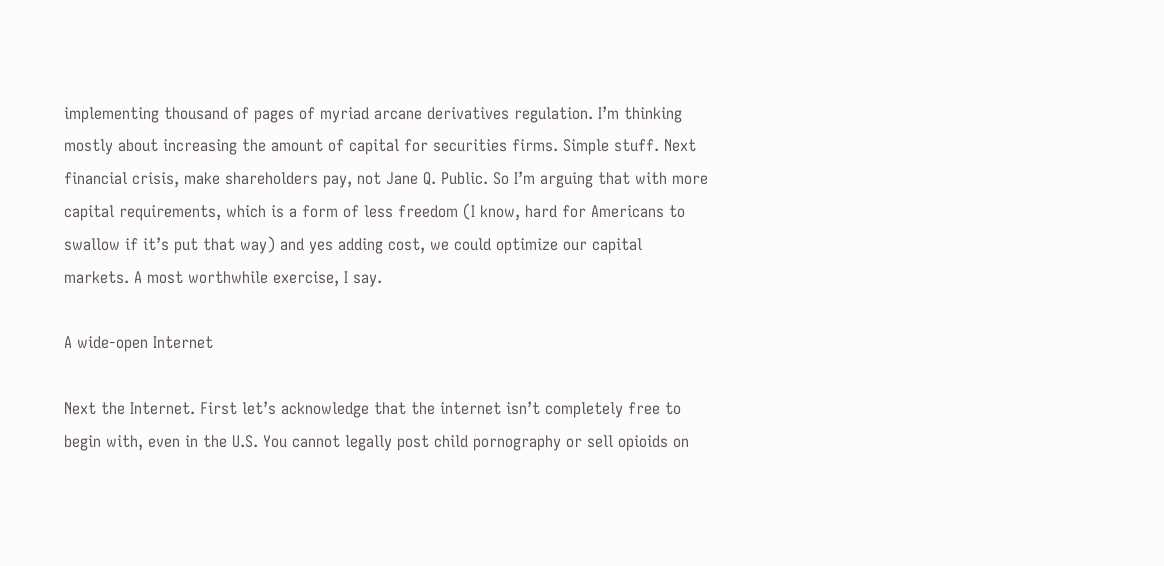implementing thousand of pages of myriad arcane derivatives regulation. I’m thinking mostly about increasing the amount of capital for securities firms. Simple stuff. Next financial crisis, make shareholders pay, not Jane Q. Public. So I’m arguing that with more capital requirements, which is a form of less freedom (I know, hard for Americans to swallow if it’s put that way) and yes adding cost, we could optimize our capital markets. A most worthwhile exercise, I say.

A wide-open Internet

Next the Internet. First let’s acknowledge that the internet isn’t completely free to begin with, even in the U.S. You cannot legally post child pornography or sell opioids on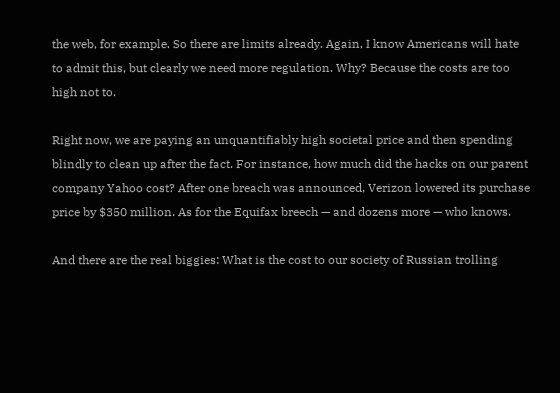the web, for example. So there are limits already. Again, I know Americans will hate to admit this, but clearly we need more regulation. Why? Because the costs are too high not to.

Right now, we are paying an unquantifiably high societal price and then spending blindly to clean up after the fact. For instance, how much did the hacks on our parent company Yahoo cost? After one breach was announced, Verizon lowered its purchase price by $350 million. As for the Equifax breech — and dozens more — who knows.

And there are the real biggies: What is the cost to our society of Russian trolling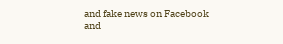and fake news on Facebook and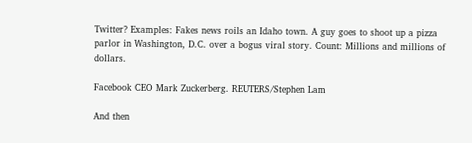Twitter? Examples: Fakes news roils an Idaho town. A guy goes to shoot up a pizza parlor in Washington, D.C. over a bogus viral story. Count: Millions and millions of dollars.

Facebook CEO Mark Zuckerberg. REUTERS/Stephen Lam

And then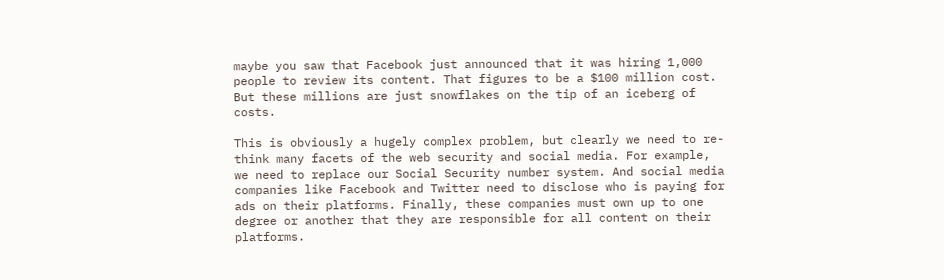maybe you saw that Facebook just announced that it was hiring 1,000 people to review its content. That figures to be a $100 million cost. But these millions are just snowflakes on the tip of an iceberg of costs.

This is obviously a hugely complex problem, but clearly we need to re-think many facets of the web security and social media. For example, we need to replace our Social Security number system. And social media companies like Facebook and Twitter need to disclose who is paying for ads on their platforms. Finally, these companies must own up to one degree or another that they are responsible for all content on their platforms.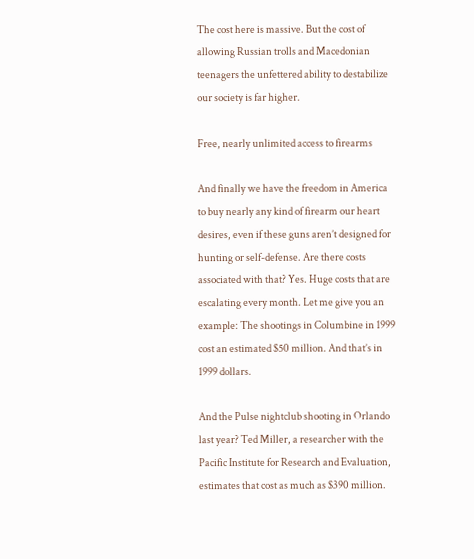The cost here is massive. But the cost of allowing Russian trolls and Macedonian teenagers the unfettered ability to destabilize our society is far higher.

Free, nearly unlimited access to firearms

And finally we have the freedom in America to buy nearly any kind of firearm our heart desires, even if these guns aren’t designed for hunting or self-defense. Are there costs associated with that? Yes. Huge costs that are escalating every month. Let me give you an example: The shootings in Columbine in 1999 cost an estimated $50 million. And that’s in 1999 dollars.

And the Pulse nightclub shooting in Orlando last year? Ted Miller, a researcher with the Pacific Institute for Research and Evaluation, estimates that cost as much as $390 million.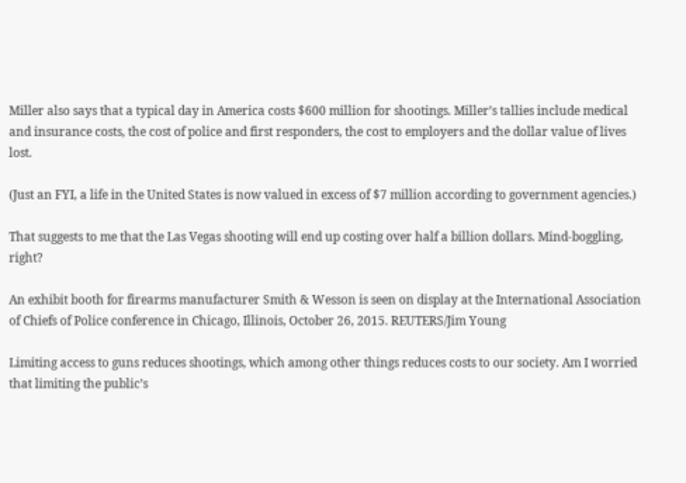Miller also says that a typical day in America costs $600 million for shootings. Miller’s tallies include medical and insurance costs, the cost of police and first responders, the cost to employers and the dollar value of lives lost.

(Just an FYI, a life in the United States is now valued in excess of $7 million according to government agencies.)

That suggests to me that the Las Vegas shooting will end up costing over half a billion dollars. Mind-boggling, right?

An exhibit booth for firearms manufacturer Smith & Wesson is seen on display at the International Association of Chiefs of Police conference in Chicago, Illinois, October 26, 2015. REUTERS/Jim Young

Limiting access to guns reduces shootings, which among other things reduces costs to our society. Am I worried that limiting the public’s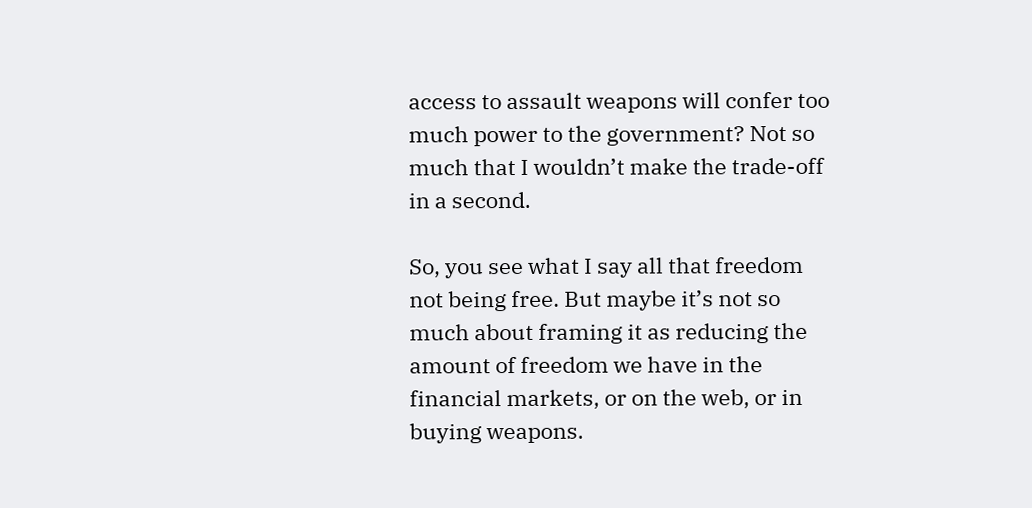access to assault weapons will confer too much power to the government? Not so much that I wouldn’t make the trade-off in a second.

So, you see what I say all that freedom not being free. But maybe it’s not so much about framing it as reducing the amount of freedom we have in the financial markets, or on the web, or in buying weapons.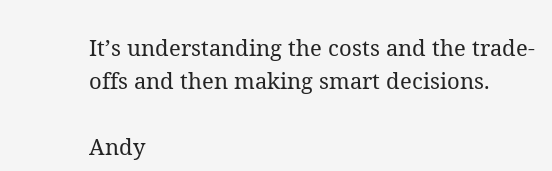It’s understanding the costs and the trade-offs and then making smart decisions.

Andy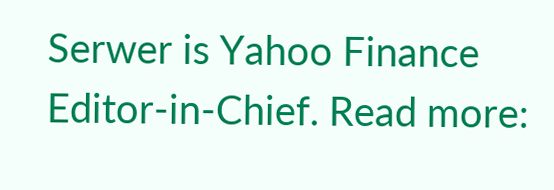Serwer is Yahoo Finance Editor-in-Chief. Read more: